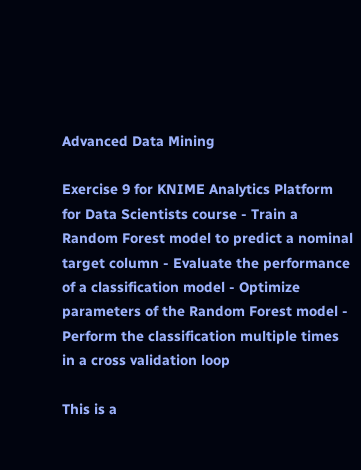Advanced Data Mining

Exercise 9 for KNIME Analytics Platform for Data Scientists course - Train a Random Forest model to predict a nominal target column - Evaluate the performance of a classification model - Optimize parameters of the Random Forest model - Perform the classification multiple times in a cross validation loop

This is a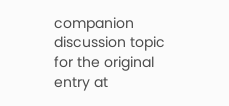companion discussion topic for the original entry at